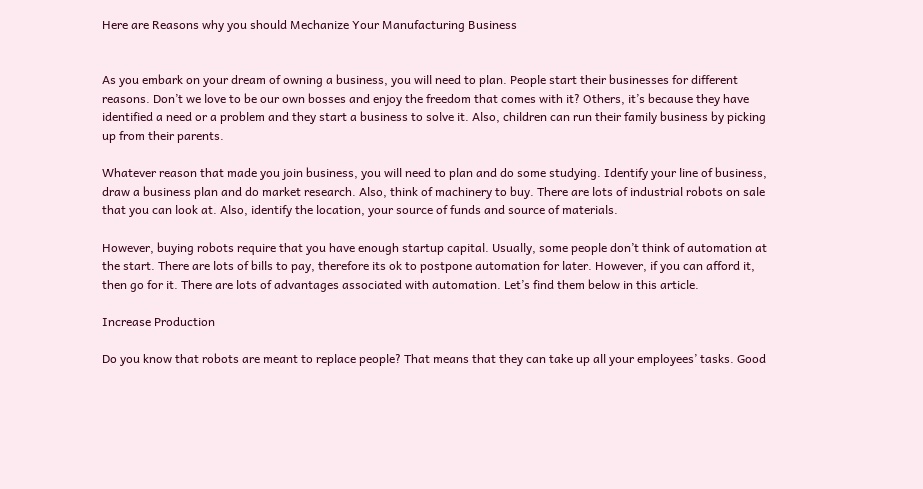Here are Reasons why you should Mechanize Your Manufacturing Business


As you embark on your dream of owning a business, you will need to plan. People start their businesses for different reasons. Don’t we love to be our own bosses and enjoy the freedom that comes with it? Others, it’s because they have identified a need or a problem and they start a business to solve it. Also, children can run their family business by picking up from their parents.

Whatever reason that made you join business, you will need to plan and do some studying. Identify your line of business, draw a business plan and do market research. Also, think of machinery to buy. There are lots of industrial robots on sale that you can look at. Also, identify the location, your source of funds and source of materials.

However, buying robots require that you have enough startup capital. Usually, some people don’t think of automation at the start. There are lots of bills to pay, therefore its ok to postpone automation for later. However, if you can afford it, then go for it. There are lots of advantages associated with automation. Let’s find them below in this article.

Increase Production

Do you know that robots are meant to replace people? That means that they can take up all your employees’ tasks. Good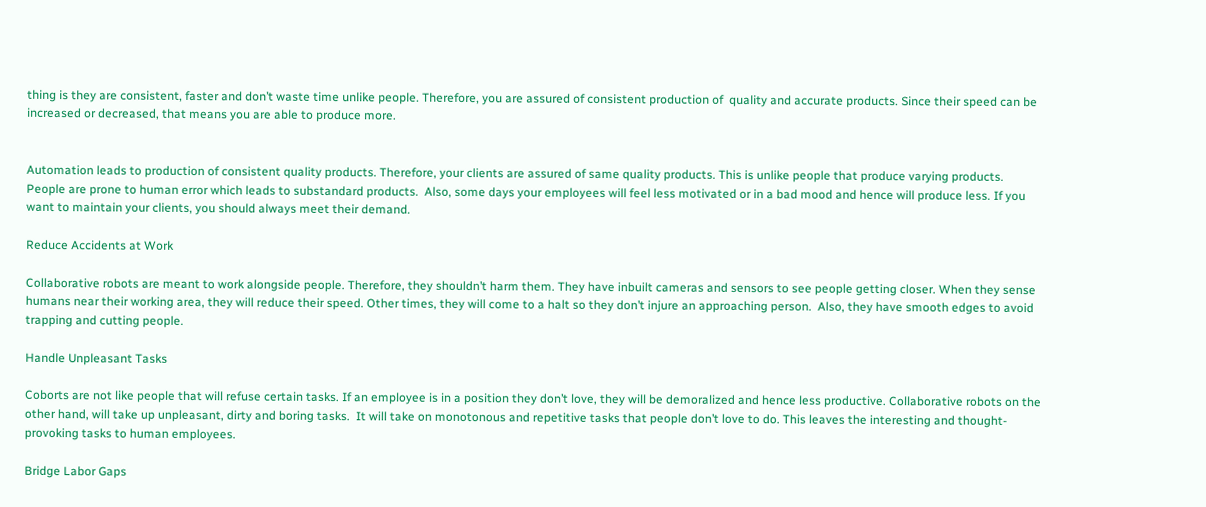thing is they are consistent, faster and don’t waste time unlike people. Therefore, you are assured of consistent production of  quality and accurate products. Since their speed can be increased or decreased, that means you are able to produce more.


Automation leads to production of consistent quality products. Therefore, your clients are assured of same quality products. This is unlike people that produce varying products. People are prone to human error which leads to substandard products.  Also, some days your employees will feel less motivated or in a bad mood and hence will produce less. If you want to maintain your clients, you should always meet their demand.

Reduce Accidents at Work

Collaborative robots are meant to work alongside people. Therefore, they shouldn’t harm them. They have inbuilt cameras and sensors to see people getting closer. When they sense humans near their working area, they will reduce their speed. Other times, they will come to a halt so they don’t injure an approaching person.  Also, they have smooth edges to avoid trapping and cutting people.

Handle Unpleasant Tasks

Coborts are not like people that will refuse certain tasks. If an employee is in a position they don’t love, they will be demoralized and hence less productive. Collaborative robots on the other hand, will take up unpleasant, dirty and boring tasks.  It will take on monotonous and repetitive tasks that people don’t love to do. This leaves the interesting and thought-provoking tasks to human employees.

Bridge Labor Gaps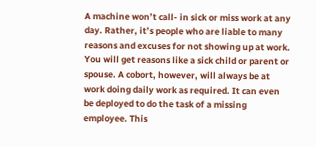A machine won’t call- in sick or miss work at any day. Rather, it’s people who are liable to many reasons and excuses for not showing up at work. You will get reasons like a sick child or parent or spouse. A cobort, however, will always be at work doing daily work as required. It can even be deployed to do the task of a missing employee. This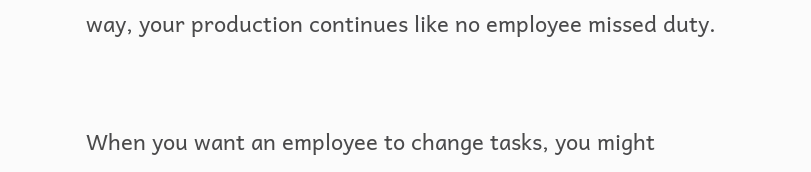way, your production continues like no employee missed duty.


When you want an employee to change tasks, you might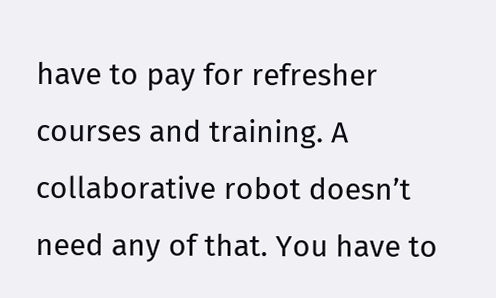have to pay for refresher courses and training. A collaborative robot doesn’t need any of that. You have to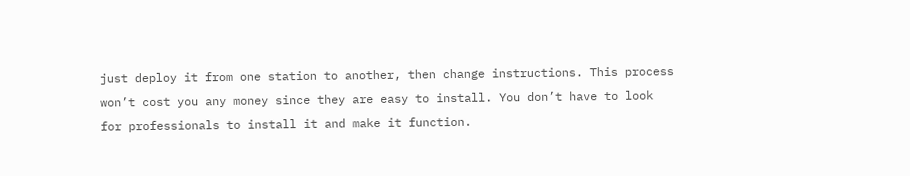just deploy it from one station to another, then change instructions. This process won’t cost you any money since they are easy to install. You don’t have to look for professionals to install it and make it function.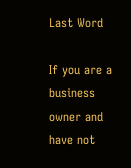Last Word

If you are a business owner and have not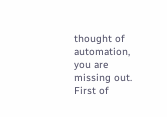thought of automation, you are missing out. First of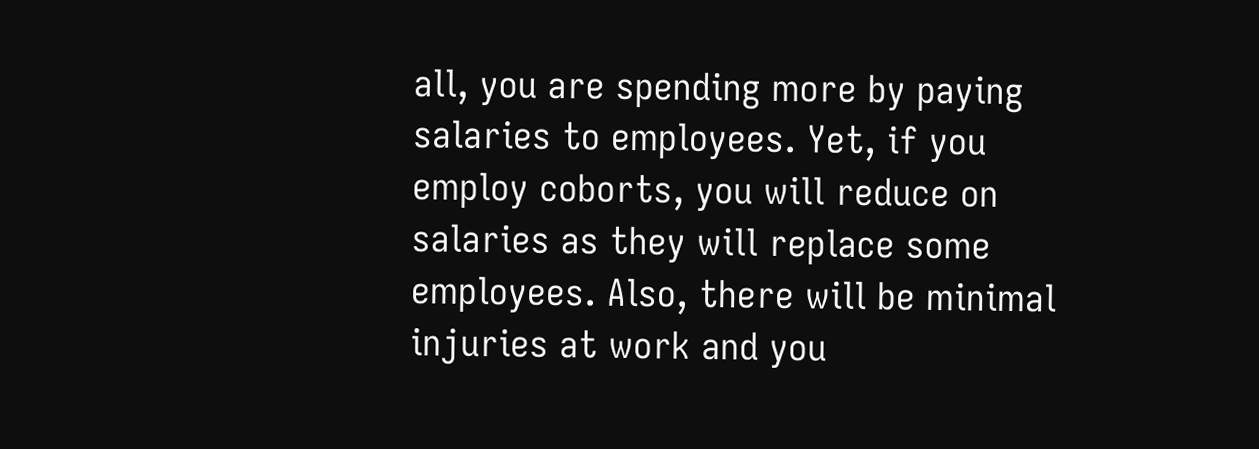all, you are spending more by paying salaries to employees. Yet, if you employ coborts, you will reduce on salaries as they will replace some employees. Also, there will be minimal injuries at work and you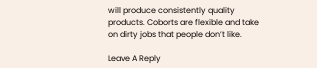will produce consistently quality products. Coborts are flexible and take on dirty jobs that people don’t like.

Leave A Reply